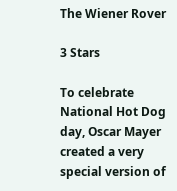The Wiener Rover

3 Stars

To celebrate National Hot Dog day, Oscar Mayer created a very special version of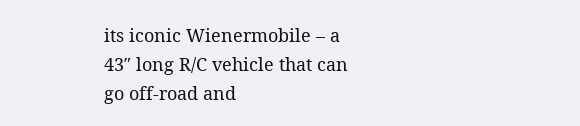its iconic Wienermobile – a 43″ long R/C vehicle that can go off-road and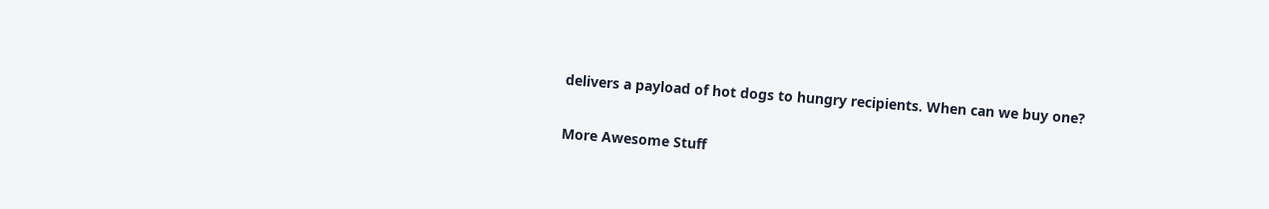delivers a payload of hot dogs to hungry recipients. When can we buy one?

More Awesome Stuff